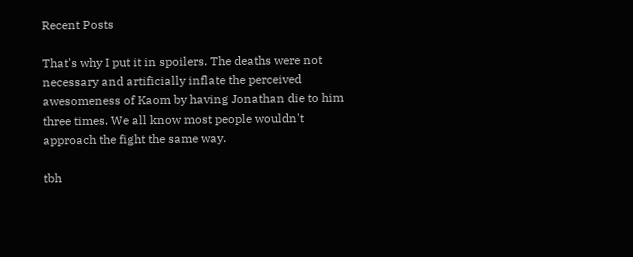Recent Posts

That's why I put it in spoilers. The deaths were not necessary and artificially inflate the perceived awesomeness of Kaom by having Jonathan die to him three times. We all know most people wouldn't approach the fight the same way.

tbh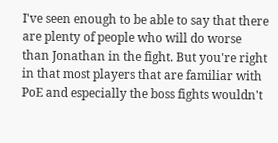I've seen enough to be able to say that there are plenty of people who will do worse than Jonathan in the fight. But you're right in that most players that are familiar with PoE and especially the boss fights wouldn't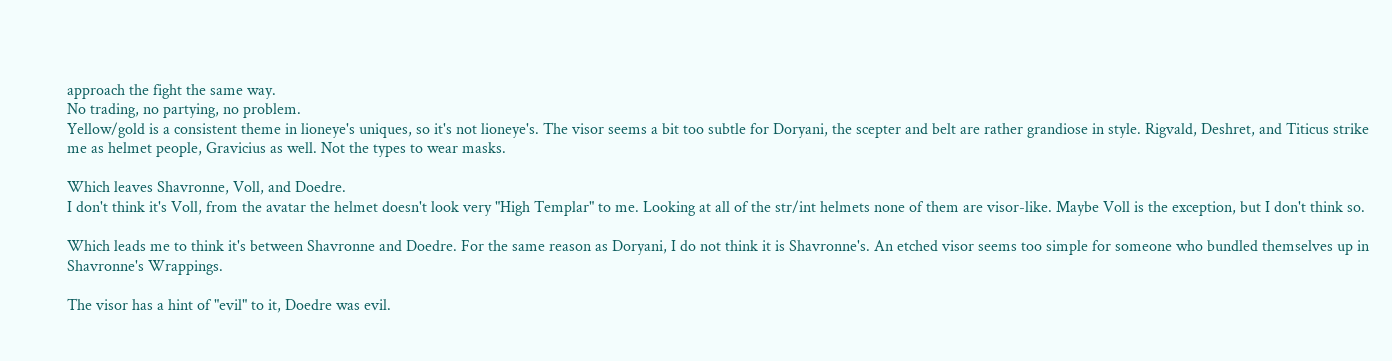approach the fight the same way.
No trading, no partying, no problem.
Yellow/gold is a consistent theme in lioneye's uniques, so it's not lioneye's. The visor seems a bit too subtle for Doryani, the scepter and belt are rather grandiose in style. Rigvald, Deshret, and Titicus strike me as helmet people, Gravicius as well. Not the types to wear masks.

Which leaves Shavronne, Voll, and Doedre.
I don't think it's Voll, from the avatar the helmet doesn't look very "High Templar" to me. Looking at all of the str/int helmets none of them are visor-like. Maybe Voll is the exception, but I don't think so.

Which leads me to think it's between Shavronne and Doedre. For the same reason as Doryani, I do not think it is Shavronne's. An etched visor seems too simple for someone who bundled themselves up in Shavronne's Wrappings.

The visor has a hint of "evil" to it, Doedre was evil.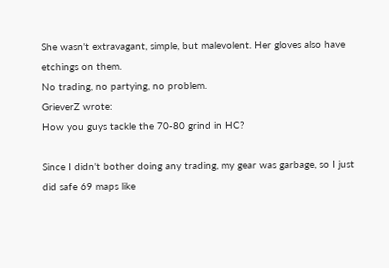She wasn't extravagant, simple, but malevolent. Her gloves also have etchings on them.
No trading, no partying, no problem.
GrieverZ wrote:
How you guys tackle the 70-80 grind in HC?

Since I didn't bother doing any trading, my gear was garbage, so I just did safe 69 maps like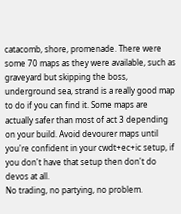catacomb, shore, promenade. There were some 70 maps as they were available, such as graveyard but skipping the boss, underground sea, strand is a really good map to do if you can find it. Some maps are actually safer than most of act 3 depending on your build. Avoid devourer maps until you're confident in your cwdt+ec+ic setup, if you don't have that setup then don't do devos at all.
No trading, no partying, no problem.